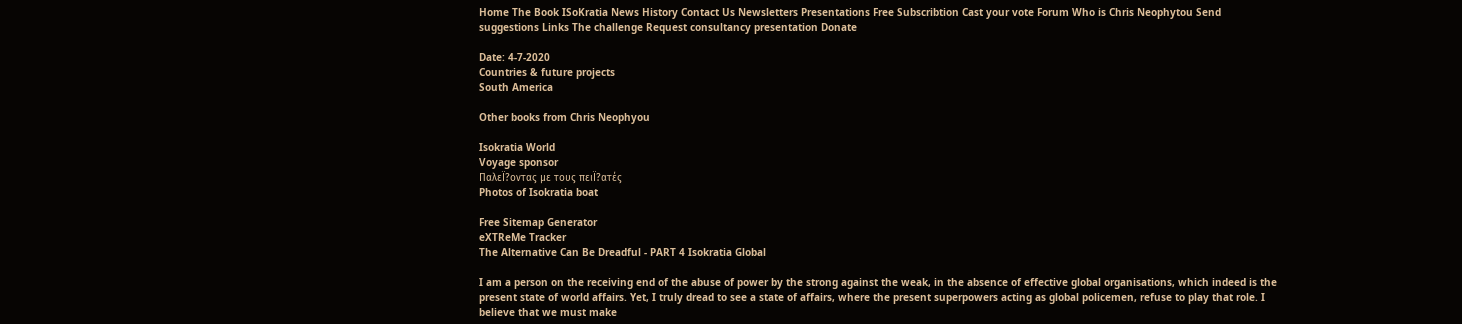Home The Book ISoKratia News History Contact Us Newsletters Presentations Free Subscribtion Cast your vote Forum Who is Chris Neophytou Send suggestions Links The challenge Request consultancy presentation Donate

Date: 4-7-2020
Countries & future projects
South America

Other books from Chris Neophyou

Isokratia World
Voyage sponsor
ΠαλεÏ?οντας με τους πειÏ?ατές
Photos of Isokratia boat

Free Sitemap Generator
eXTReMe Tracker
The Alternative Can Be Dreadful - PART 4 Isokratia Global

I am a person on the receiving end of the abuse of power by the strong against the weak, in the absence of effective global organisations, which indeed is the present state of world affairs. Yet, I truly dread to see a state of affairs, where the present superpowers acting as global policemen, refuse to play that role. I believe that we must make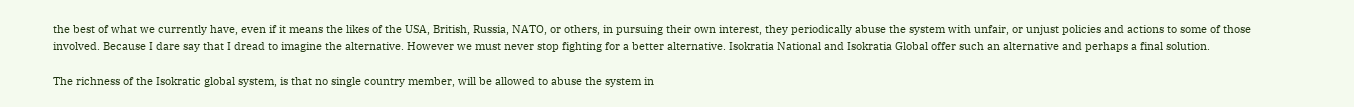the best of what we currently have, even if it means the likes of the USA, British, Russia, NATO, or others, in pursuing their own interest, they periodically abuse the system with unfair, or unjust policies and actions to some of those involved. Because I dare say that I dread to imagine the alternative. However we must never stop fighting for a better alternative. Isokratia National and Isokratia Global offer such an alternative and perhaps a final solution.

The richness of the Isokratic global system, is that no single country member, will be allowed to abuse the system in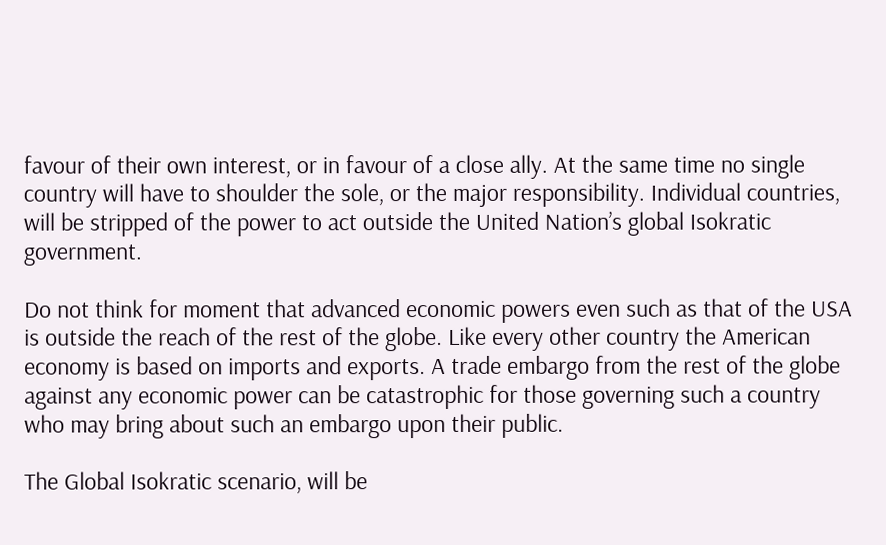favour of their own interest, or in favour of a close ally. At the same time no single country will have to shoulder the sole, or the major responsibility. Individual countries, will be stripped of the power to act outside the United Nation’s global Isokratic government.

Do not think for moment that advanced economic powers even such as that of the USA is outside the reach of the rest of the globe. Like every other country the American economy is based on imports and exports. A trade embargo from the rest of the globe against any economic power can be catastrophic for those governing such a country who may bring about such an embargo upon their public.

The Global Isokratic scenario, will be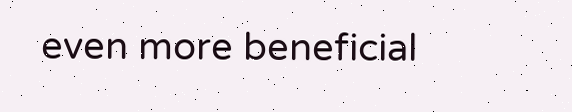even more beneficial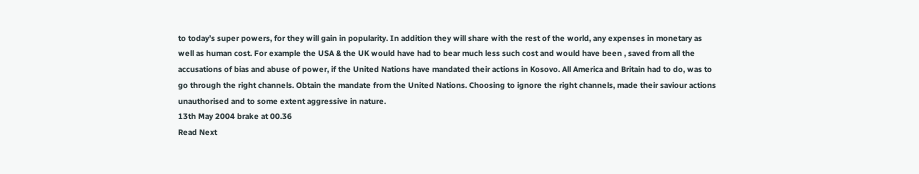to today’s super powers, for they will gain in popularity. In addition they will share with the rest of the world, any expenses in monetary as well as human cost. For example the USA & the UK would have had to bear much less such cost and would have been , saved from all the accusations of bias and abuse of power, if the United Nations have mandated their actions in Kosovo. All America and Britain had to do, was to go through the right channels. Obtain the mandate from the United Nations. Choosing to ignore the right channels, made their saviour actions unauthorised and to some extent aggressive in nature.
13th May 2004 brake at 00.36
Read Next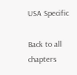USA Specific

Back to all chapters